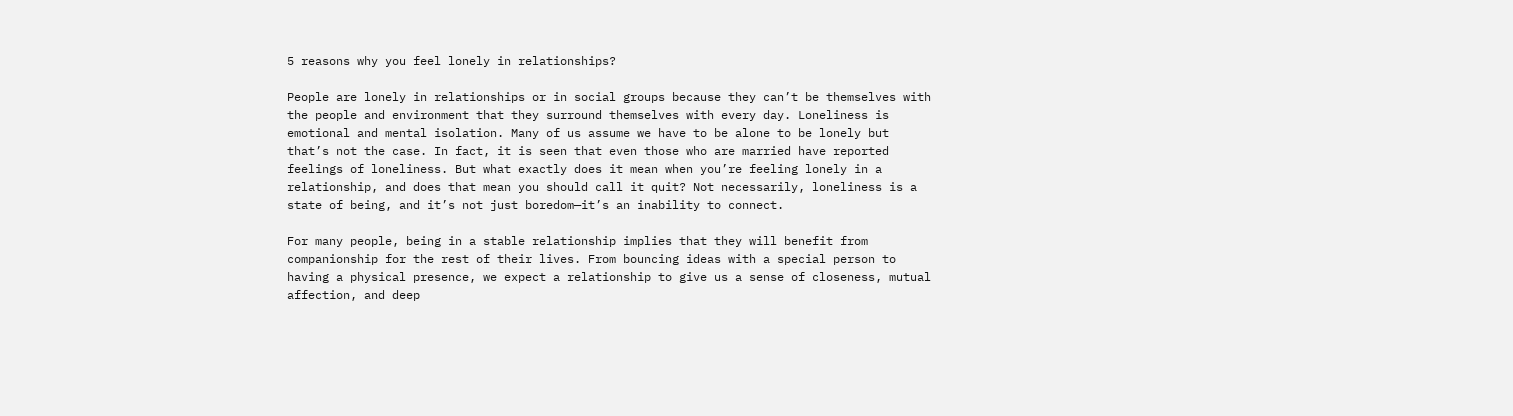5 reasons why you feel lonely in relationships?

People are lonely in relationships or in social groups because they can’t be themselves with the people and environment that they surround themselves with every day. Loneliness is emotional and mental isolation. Many of us assume we have to be alone to be lonely but that’s not the case. In fact, it is seen that even those who are married have reported feelings of loneliness. But what exactly does it mean when you’re feeling lonely in a relationship, and does that mean you should call it quit? Not necessarily, loneliness is a state of being, and it’s not just boredom—it’s an inability to connect.

For many people, being in a stable relationship implies that they will benefit from companionship for the rest of their lives. From bouncing ideas with a special person to having a physical presence, we expect a relationship to give us a sense of closeness, mutual affection, and deep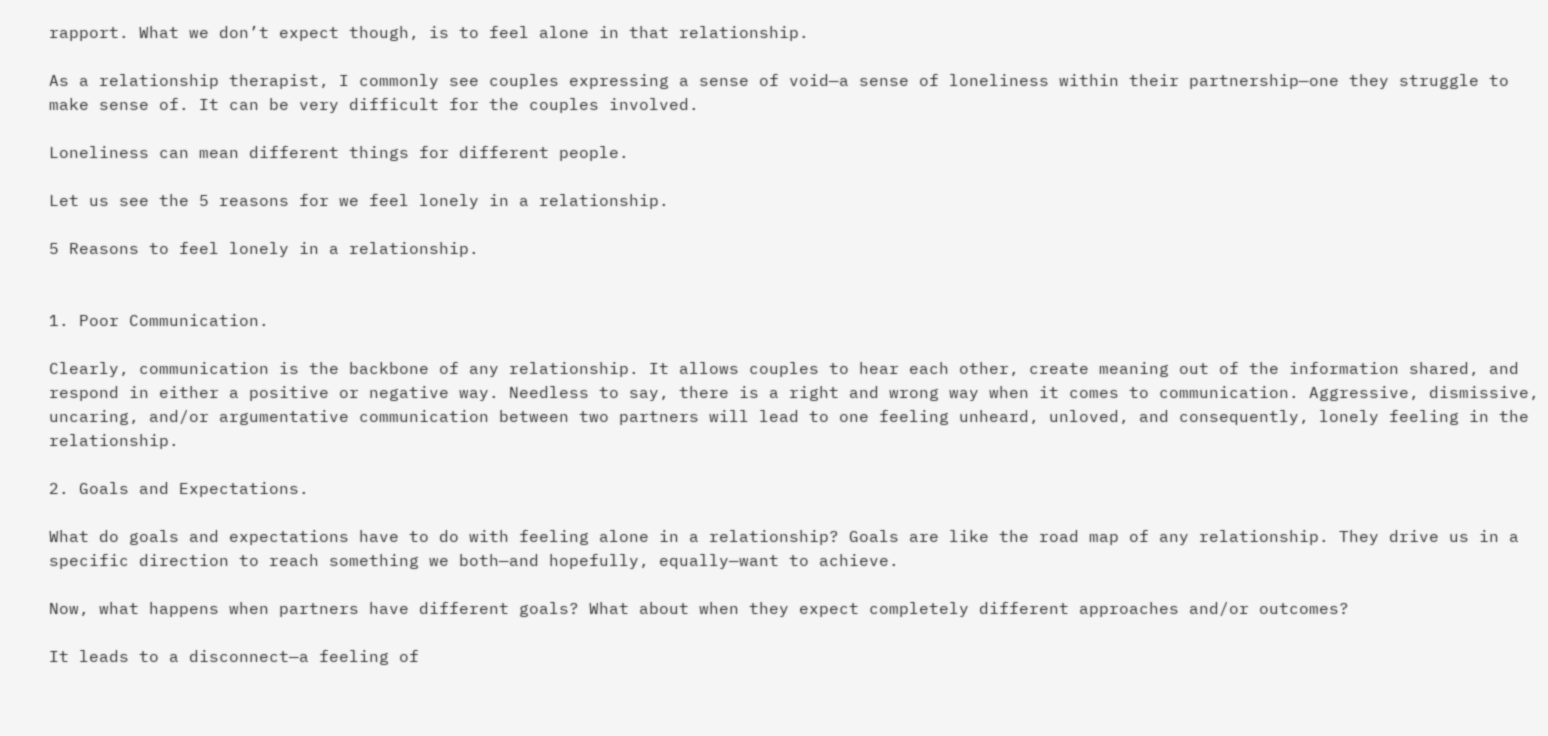rapport. What we don’t expect though, is to feel alone in that relationship.

As a relationship therapist, I commonly see couples expressing a sense of void—a sense of loneliness within their partnership—one they struggle to make sense of. It can be very difficult for the couples involved.

Loneliness can mean different things for different people.

Let us see the 5 reasons for we feel lonely in a relationship.

5 Reasons to feel lonely in a relationship.


1. Poor Communication.

Clearly, communication is the backbone of any relationship. It allows couples to hear each other, create meaning out of the information shared, and respond in either a positive or negative way. Needless to say, there is a right and wrong way when it comes to communication. Aggressive, dismissive, uncaring, and/or argumentative communication between two partners will lead to one feeling unheard, unloved, and consequently, lonely feeling in the relationship.

2. Goals and Expectations.

What do goals and expectations have to do with feeling alone in a relationship? Goals are like the road map of any relationship. They drive us in a specific direction to reach something we both—and hopefully, equally—want to achieve.

Now, what happens when partners have different goals? What about when they expect completely different approaches and/or outcomes?

It leads to a disconnect—a feeling of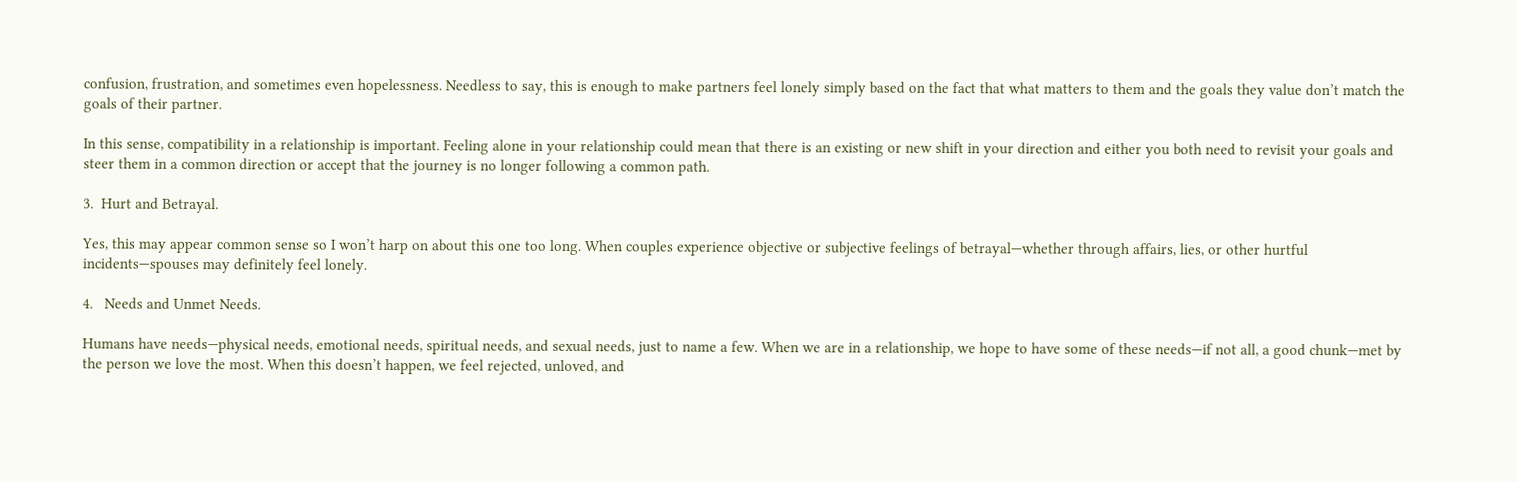confusion, frustration, and sometimes even hopelessness. Needless to say, this is enough to make partners feel lonely simply based on the fact that what matters to them and the goals they value don’t match the goals of their partner.

In this sense, compatibility in a relationship is important. Feeling alone in your relationship could mean that there is an existing or new shift in your direction and either you both need to revisit your goals and steer them in a common direction or accept that the journey is no longer following a common path.

3.  Hurt and Betrayal.

Yes, this may appear common sense so I won’t harp on about this one too long. When couples experience objective or subjective feelings of betrayal—whether through affairs, lies, or other hurtful incidents—spouses may definitely feel lonely.

4.   Needs and Unmet Needs.

Humans have needs—physical needs, emotional needs, spiritual needs, and sexual needs, just to name a few. When we are in a relationship, we hope to have some of these needs—if not all, a good chunk—met by the person we love the most. When this doesn’t happen, we feel rejected, unloved, and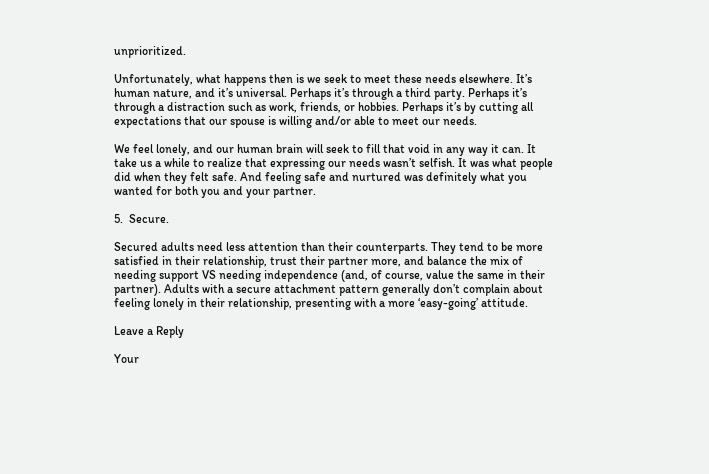unprioritized.

Unfortunately, what happens then is we seek to meet these needs elsewhere. It’s human nature, and it’s universal. Perhaps it’s through a third party. Perhaps it’s through a distraction such as work, friends, or hobbies. Perhaps it’s by cutting all expectations that our spouse is willing and/or able to meet our needs.

We feel lonely, and our human brain will seek to fill that void in any way it can. It take us a while to realize that expressing our needs wasn’t selfish. It was what people did when they felt safe. And feeling safe and nurtured was definitely what you wanted for both you and your partner.

5.  Secure.

Secured adults need less attention than their counterparts. They tend to be more satisfied in their relationship, trust their partner more, and balance the mix of needing support VS needing independence (and, of course, value the same in their partner). Adults with a secure attachment pattern generally don’t complain about feeling lonely in their relationship, presenting with a more ‘easy-going’ attitude.

Leave a Reply

Your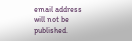email address will not be published.